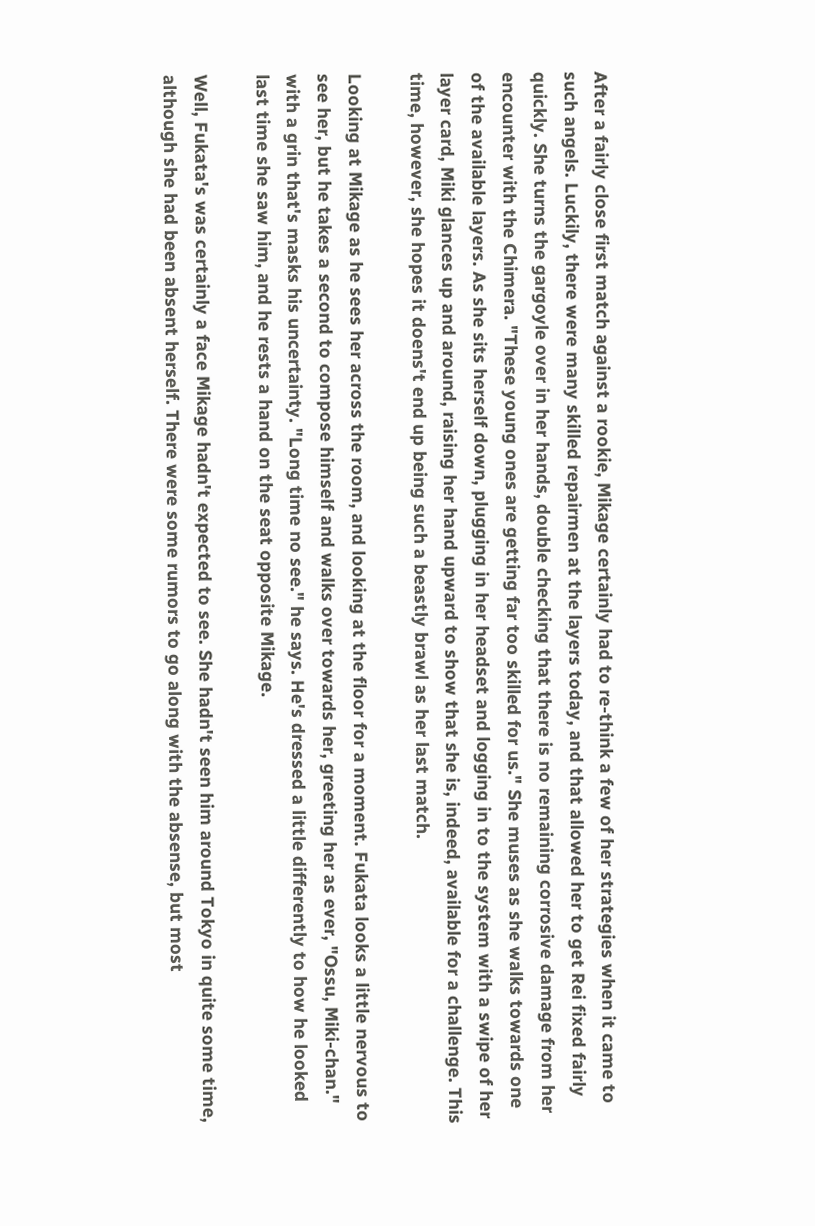After a fairly close first match against a rookie, Mikage certainly had to re-think a few of her strategies when it came to such angels. Luckily, there were many skilled repairmen at the layers today, and that allowed her to get Rei fixed fairly quickly. She turns the gargoyle over in her hands, double checking that there is no remaining corrosive damage from her encounter with the Chimera. "These young ones are getting far too skilled for us." She muses as she walks towards one of the available layers. As she sits herself down, plugging in her headset and logging in to the system with a swipe of her layer card, Miki glances up and around, raising her hand upward to show that she is, indeed, available for a challenge. This time, however, she hopes it doens't end up being such a beastly brawl as her last match.

Looking at Mikage as he sees her across the room, and looking at the floor for a moment. Fukata looks a little nervous to see her, but he takes a second to compose himself and walks over towards her, greeting her as ever, "Ossu, Miki-chan." with a grin that's masks his uncertainty. "Long time no see." he says. He's dressed a little differently to how he looked last time she saw him, and he rests a hand on the seat opposite Mikage.

Well, Fukata's was certainly a face Mikage hadn't expected to see. She hadn't seen him around Tokyo in quite some time, although she had been absent herself. There were some rumors to go along with the absense, but most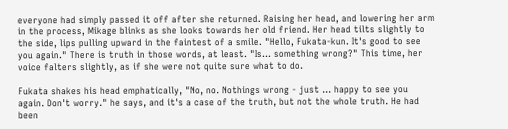everyone had simply passed it off after she returned. Raising her head, and lowering her arm in the process, Mikage blinks as she looks towards her old friend. Her head tilts slightly to the side, lips pulling upward in the faintest of a smile. "Hello, Fukata-kun. It's good to see you again." There is truth in those words, at least. "Is... something wrong?" This time, her voice falters slightly, as if she were not quite sure what to do.

Fukata shakes his head emphatically, "No, no. Nothings wrong - just ... happy to see you again. Don't worry." he says, and it's a case of the truth, but not the whole truth. He had been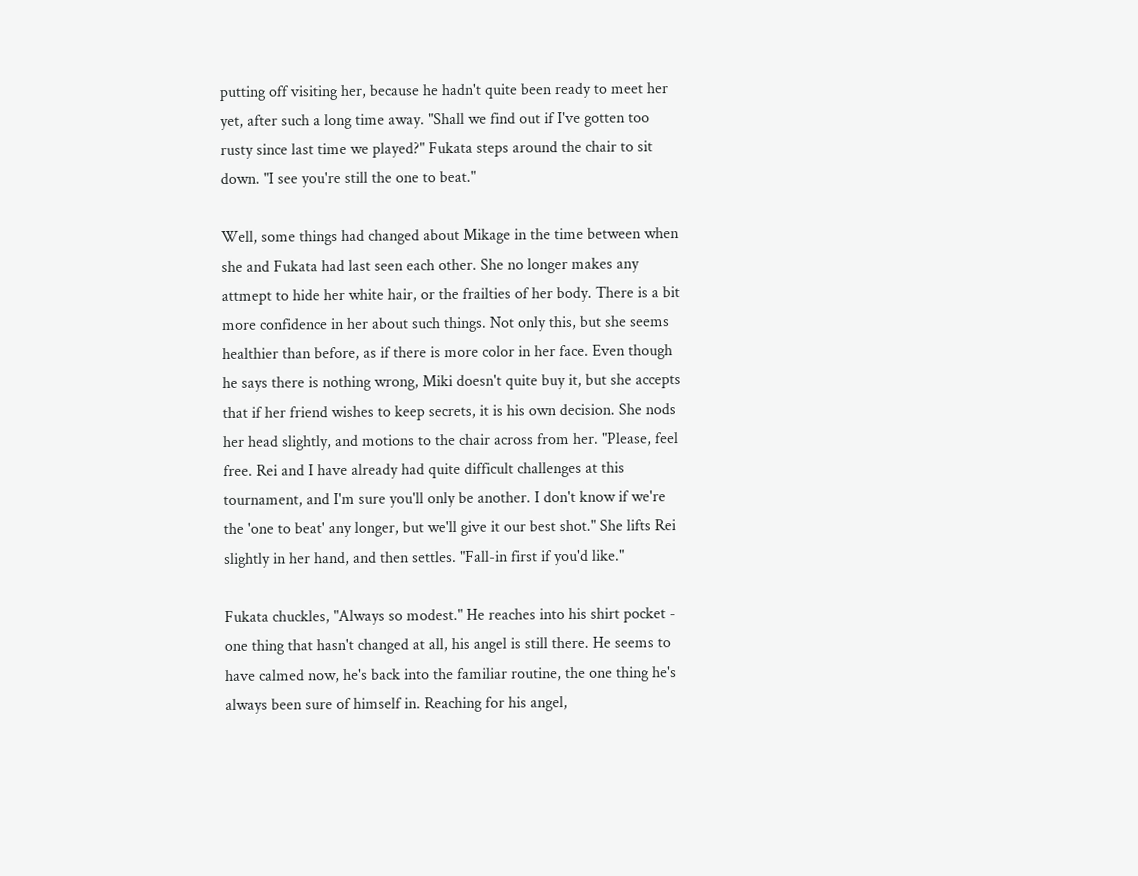putting off visiting her, because he hadn't quite been ready to meet her yet, after such a long time away. "Shall we find out if I've gotten too rusty since last time we played?" Fukata steps around the chair to sit down. "I see you're still the one to beat."

Well, some things had changed about Mikage in the time between when she and Fukata had last seen each other. She no longer makes any attmept to hide her white hair, or the frailties of her body. There is a bit more confidence in her about such things. Not only this, but she seems healthier than before, as if there is more color in her face. Even though he says there is nothing wrong, Miki doesn't quite buy it, but she accepts that if her friend wishes to keep secrets, it is his own decision. She nods her head slightly, and motions to the chair across from her. "Please, feel free. Rei and I have already had quite difficult challenges at this tournament, and I'm sure you'll only be another. I don't know if we're the 'one to beat' any longer, but we'll give it our best shot." She lifts Rei slightly in her hand, and then settles. "Fall-in first if you'd like."

Fukata chuckles, "Always so modest." He reaches into his shirt pocket - one thing that hasn't changed at all, his angel is still there. He seems to have calmed now, he's back into the familiar routine, the one thing he's always been sure of himself in. Reaching for his angel,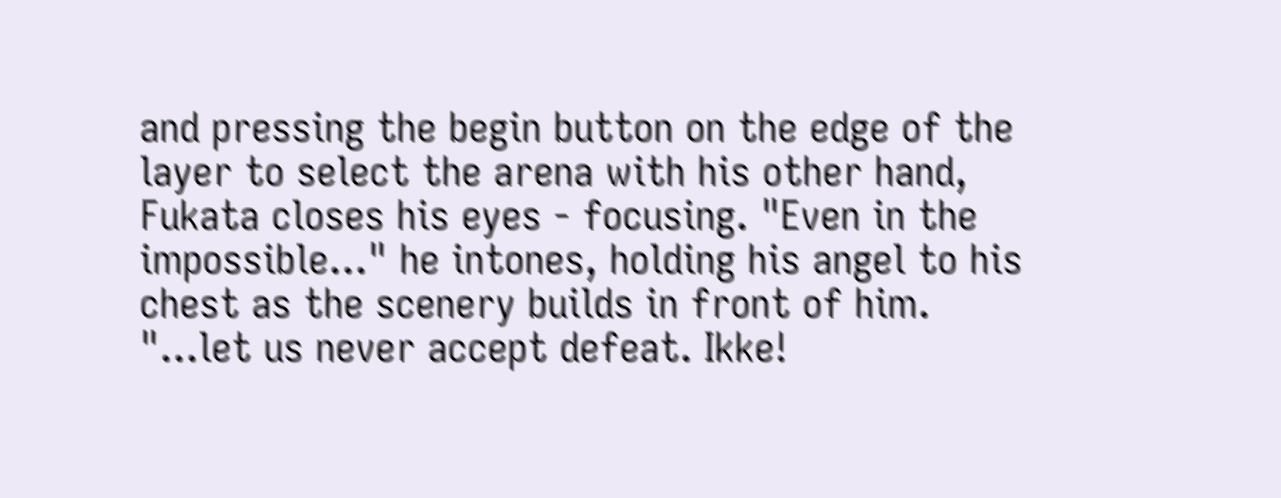and pressing the begin button on the edge of the layer to select the arena with his other hand, Fukata closes his eyes - focusing. "Even in the impossible..." he intones, holding his angel to his chest as the scenery builds in front of him. "...let us never accept defeat. Ikke!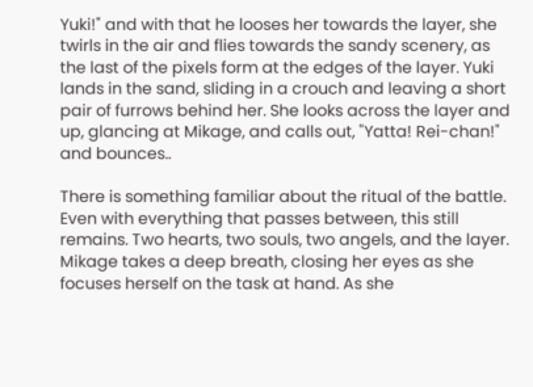Yuki!" and with that he looses her towards the layer, she twirls in the air and flies towards the sandy scenery, as the last of the pixels form at the edges of the layer. Yuki lands in the sand, sliding in a crouch and leaving a short pair of furrows behind her. She looks across the layer and up, glancing at Mikage, and calls out, "Yatta! Rei-chan!" and bounces..

There is something familiar about the ritual of the battle. Even with everything that passes between, this still remains. Two hearts, two souls, two angels, and the layer. Mikage takes a deep breath, closing her eyes as she focuses herself on the task at hand. As she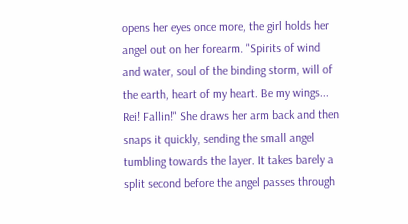opens her eyes once more, the girl holds her angel out on her forearm. "Spirits of wind and water, soul of the binding storm, will of the earth, heart of my heart. Be my wings... Rei! Fallin!" She draws her arm back and then snaps it quickly, sending the small angel tumbling towards the layer. It takes barely a split second before the angel passes through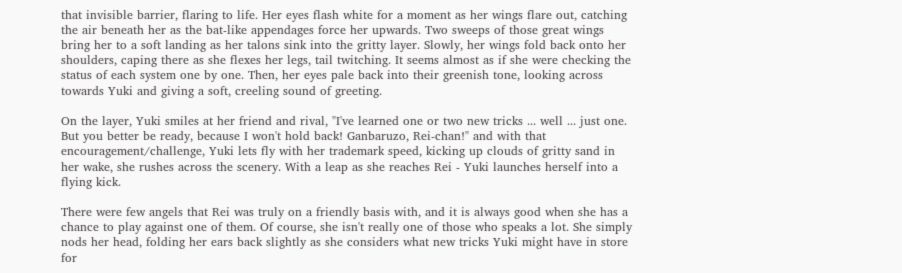that invisible barrier, flaring to life. Her eyes flash white for a moment as her wings flare out, catching the air beneath her as the bat-like appendages force her upwards. Two sweeps of those great wings bring her to a soft landing as her talons sink into the gritty layer. Slowly, her wings fold back onto her shoulders, caping there as she flexes her legs, tail twitching. It seems almost as if she were checking the status of each system one by one. Then, her eyes pale back into their greenish tone, looking across towards Yuki and giving a soft, creeling sound of greeting.

On the layer, Yuki smiles at her friend and rival, "I've learned one or two new tricks ... well ... just one. But you better be ready, because I won't hold back! Ganbaruzo, Rei-chan!" and with that encouragement/challenge, Yuki lets fly with her trademark speed, kicking up clouds of gritty sand in her wake, she rushes across the scenery. With a leap as she reaches Rei - Yuki launches herself into a flying kick.

There were few angels that Rei was truly on a friendly basis with, and it is always good when she has a chance to play against one of them. Of course, she isn't really one of those who speaks a lot. She simply nods her head, folding her ears back slightly as she considers what new tricks Yuki might have in store for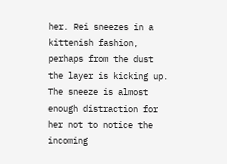her. Rei sneezes in a kittenish fashion, perhaps from the dust the layer is kicking up. The sneeze is almost enough distraction for her not to notice the incoming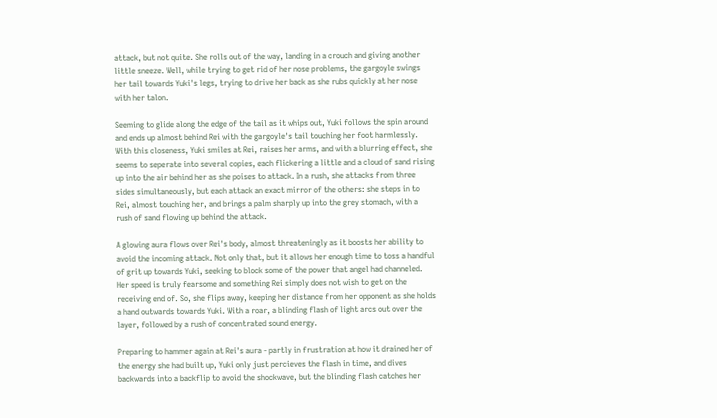attack, but not quite. She rolls out of the way, landing in a crouch and giving another little sneeze. Well, while trying to get rid of her nose problems, the gargoyle swings her tail towards Yuki's legs, trying to drive her back as she rubs quickly at her nose with her talon.

Seeming to glide along the edge of the tail as it whips out, Yuki follows the spin around and ends up almost behind Rei with the gargoyle's tail touching her foot harmlessly. With this closeness, Yuki smiles at Rei, raises her arms, and with a blurring effect, she seems to seperate into several copies, each flickering a little and a cloud of sand rising up into the air behind her as she poises to attack. In a rush, she attacks from three sides simultaneously, but each attack an exact mirror of the others: she steps in to Rei, almost touching her, and brings a palm sharply up into the grey stomach, with a rush of sand flowing up behind the attack.

A glowing aura flows over Rei's body, almost threateningly as it boosts her ability to avoid the incoming attack. Not only that, but it allows her enough time to toss a handful of grit up towards Yuki, seeking to block some of the power that angel had channeled. Her speed is truly fearsome and something Rei simply does not wish to get on the receiving end of. So, she flips away, keeping her distance from her opponent as she holds a hand outwards towards Yuki. With a roar, a blinding flash of light arcs out over the layer, followed by a rush of concentrated sound energy.

Preparing to hammer again at Rei's aura - partly in frustration at how it drained her of the energy she had built up, Yuki only just percieves the flash in time, and dives backwards into a backflip to avoid the shockwave, but the blinding flash catches her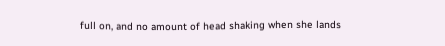full on, and no amount of head shaking when she lands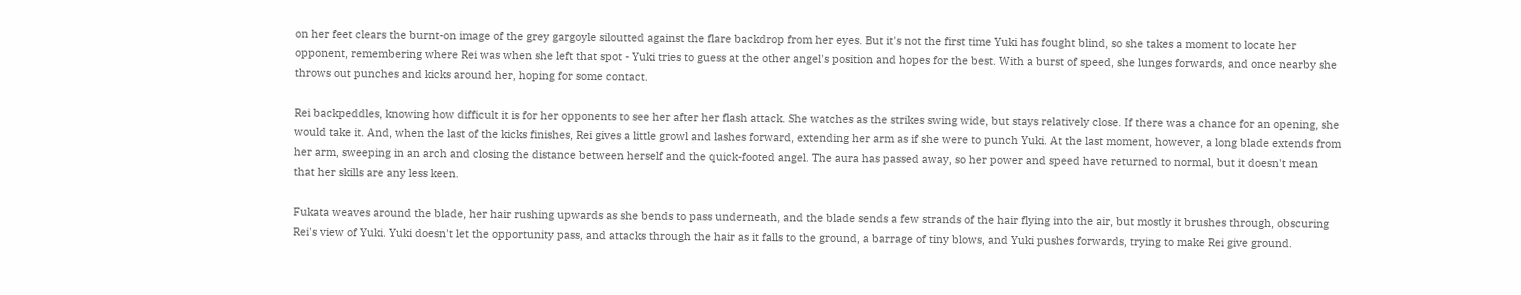on her feet clears the burnt-on image of the grey gargoyle siloutted against the flare backdrop from her eyes. But it's not the first time Yuki has fought blind, so she takes a moment to locate her opponent, remembering where Rei was when she left that spot - Yuki tries to guess at the other angel's position and hopes for the best. With a burst of speed, she lunges forwards, and once nearby she throws out punches and kicks around her, hoping for some contact.

Rei backpeddles, knowing how difficult it is for her opponents to see her after her flash attack. She watches as the strikes swing wide, but stays relatively close. If there was a chance for an opening, she would take it. And, when the last of the kicks finishes, Rei gives a little growl and lashes forward, extending her arm as if she were to punch Yuki. At the last moment, however, a long blade extends from her arm, sweeping in an arch and closing the distance between herself and the quick-footed angel. The aura has passed away, so her power and speed have returned to normal, but it doesn't mean that her skills are any less keen.

Fukata weaves around the blade, her hair rushing upwards as she bends to pass underneath, and the blade sends a few strands of the hair flying into the air, but mostly it brushes through, obscuring Rei's view of Yuki. Yuki doesn't let the opportunity pass, and attacks through the hair as it falls to the ground, a barrage of tiny blows, and Yuki pushes forwards, trying to make Rei give ground.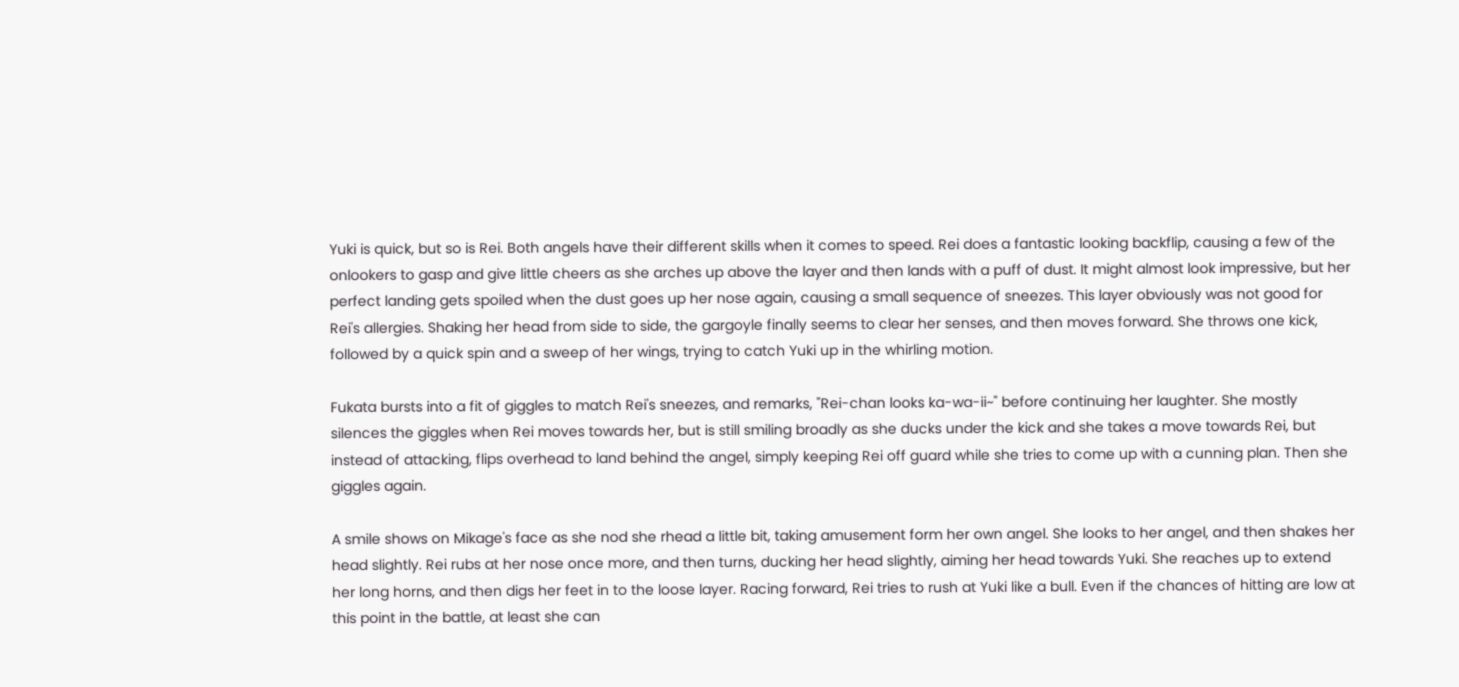Yuki is quick, but so is Rei. Both angels have their different skills when it comes to speed. Rei does a fantastic looking backflip, causing a few of the onlookers to gasp and give little cheers as she arches up above the layer and then lands with a puff of dust. It might almost look impressive, but her perfect landing gets spoiled when the dust goes up her nose again, causing a small sequence of sneezes. This layer obviously was not good for Rei's allergies. Shaking her head from side to side, the gargoyle finally seems to clear her senses, and then moves forward. She throws one kick, followed by a quick spin and a sweep of her wings, trying to catch Yuki up in the whirling motion.

Fukata bursts into a fit of giggles to match Rei's sneezes, and remarks, "Rei-chan looks ka-wa-ii~" before continuing her laughter. She mostly silences the giggles when Rei moves towards her, but is still smiling broadly as she ducks under the kick and she takes a move towards Rei, but instead of attacking, flips overhead to land behind the angel, simply keeping Rei off guard while she tries to come up with a cunning plan. Then she giggles again.

A smile shows on Mikage's face as she nod she rhead a little bit, taking amusement form her own angel. She looks to her angel, and then shakes her head slightly. Rei rubs at her nose once more, and then turns, ducking her head slightly, aiming her head towards Yuki. She reaches up to extend her long horns, and then digs her feet in to the loose layer. Racing forward, Rei tries to rush at Yuki like a bull. Even if the chances of hitting are low at this point in the battle, at least she can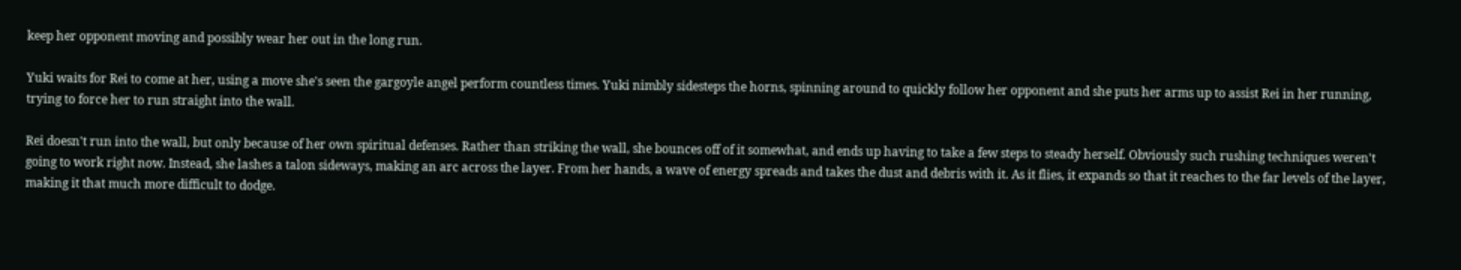keep her opponent moving and possibly wear her out in the long run.

Yuki waits for Rei to come at her, using a move she's seen the gargoyle angel perform countless times. Yuki nimbly sidesteps the horns, spinning around to quickly follow her opponent and she puts her arms up to assist Rei in her running, trying to force her to run straight into the wall.

Rei doesn't run into the wall, but only because of her own spiritual defenses. Rather than striking the wall, she bounces off of it somewhat, and ends up having to take a few steps to steady herself. Obviously such rushing techniques weren't going to work right now. Instead, she lashes a talon sideways, making an arc across the layer. From her hands, a wave of energy spreads and takes the dust and debris with it. As it flies, it expands so that it reaches to the far levels of the layer, making it that much more difficult to dodge.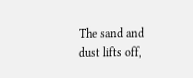The sand and dust lifts off,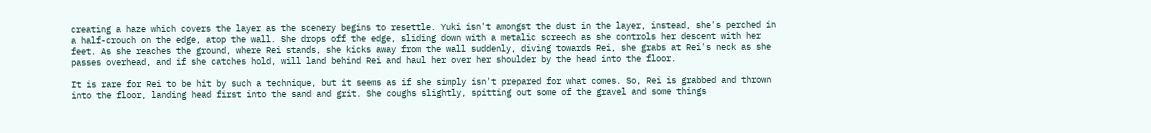creating a haze which covers the layer as the scenery begins to resettle. Yuki isn't amongst the dust in the layer, instead, she's perched in a half-crouch on the edge, atop the wall. She drops off the edge, sliding down with a metalic screech as she controls her descent with her feet. As she reaches the ground, where Rei stands, she kicks away from the wall suddenly, diving towards Rei, she grabs at Rei's neck as she passes overhead, and if she catches hold, will land behind Rei and haul her over her shoulder by the head into the floor.

It is rare for Rei to be hit by such a technique, but it seems as if she simply isn't prepared for what comes. So, Rei is grabbed and thrown into the floor, landing head first into the sand and grit. She coughs slightly, spitting out some of the gravel and some things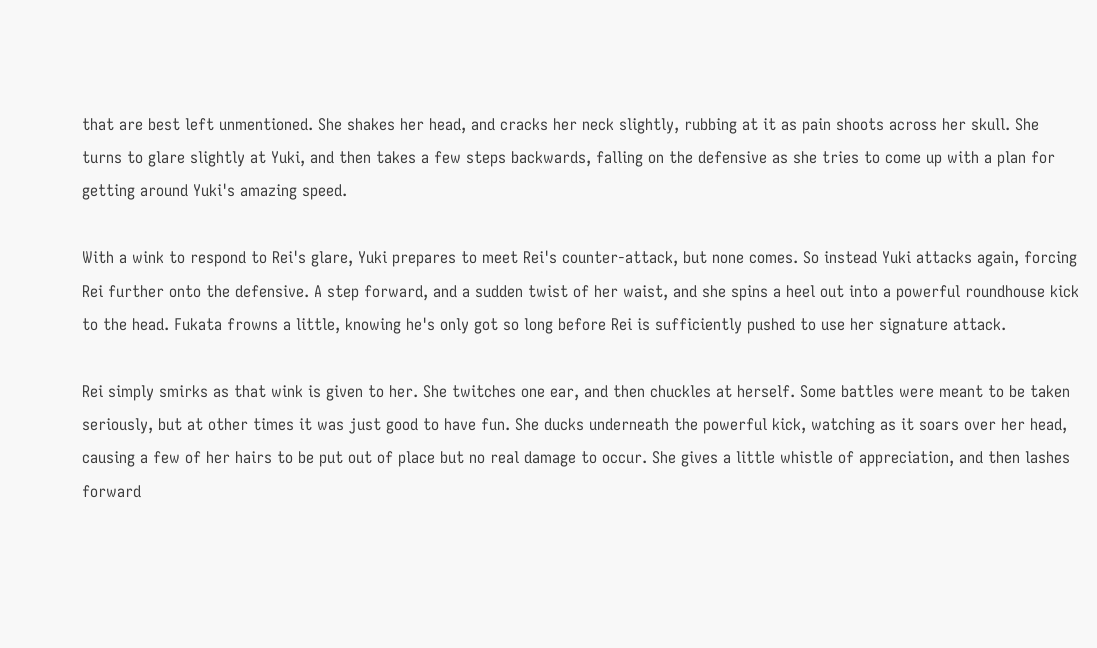that are best left unmentioned. She shakes her head, and cracks her neck slightly, rubbing at it as pain shoots across her skull. She turns to glare slightly at Yuki, and then takes a few steps backwards, falling on the defensive as she tries to come up with a plan for getting around Yuki's amazing speed.

With a wink to respond to Rei's glare, Yuki prepares to meet Rei's counter-attack, but none comes. So instead Yuki attacks again, forcing Rei further onto the defensive. A step forward, and a sudden twist of her waist, and she spins a heel out into a powerful roundhouse kick to the head. Fukata frowns a little, knowing he's only got so long before Rei is sufficiently pushed to use her signature attack.

Rei simply smirks as that wink is given to her. She twitches one ear, and then chuckles at herself. Some battles were meant to be taken seriously, but at other times it was just good to have fun. She ducks underneath the powerful kick, watching as it soars over her head, causing a few of her hairs to be put out of place but no real damage to occur. She gives a little whistle of appreciation, and then lashes forward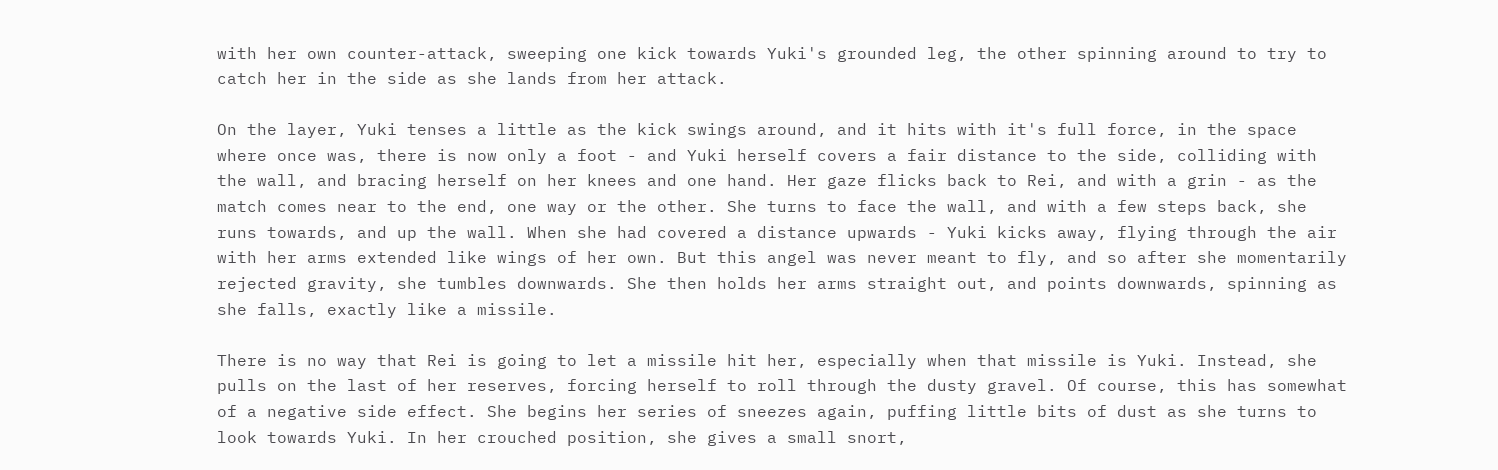with her own counter-attack, sweeping one kick towards Yuki's grounded leg, the other spinning around to try to catch her in the side as she lands from her attack.

On the layer, Yuki tenses a little as the kick swings around, and it hits with it's full force, in the space where once was, there is now only a foot - and Yuki herself covers a fair distance to the side, colliding with the wall, and bracing herself on her knees and one hand. Her gaze flicks back to Rei, and with a grin - as the match comes near to the end, one way or the other. She turns to face the wall, and with a few steps back, she runs towards, and up the wall. When she had covered a distance upwards - Yuki kicks away, flying through the air with her arms extended like wings of her own. But this angel was never meant to fly, and so after she momentarily rejected gravity, she tumbles downwards. She then holds her arms straight out, and points downwards, spinning as she falls, exactly like a missile.

There is no way that Rei is going to let a missile hit her, especially when that missile is Yuki. Instead, she pulls on the last of her reserves, forcing herself to roll through the dusty gravel. Of course, this has somewhat of a negative side effect. She begins her series of sneezes again, puffing little bits of dust as she turns to look towards Yuki. In her crouched position, she gives a small snort,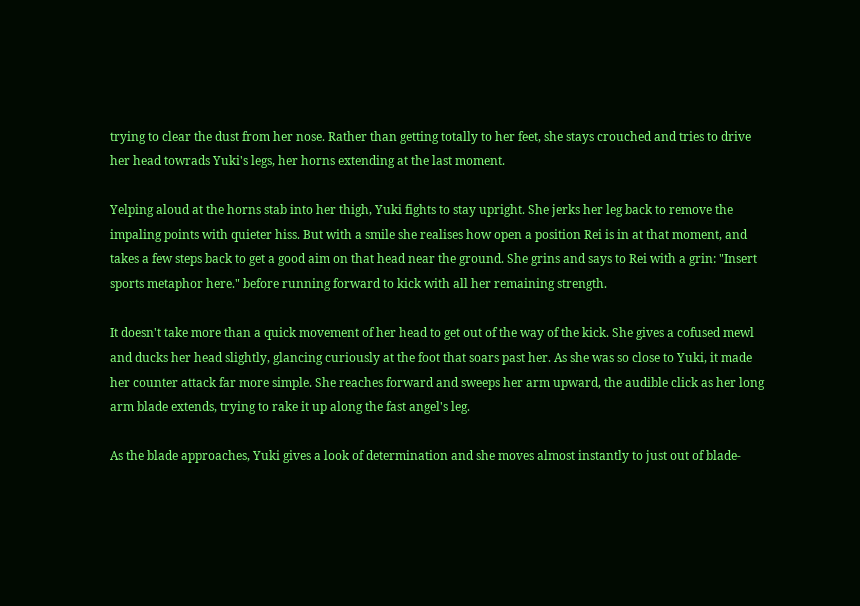trying to clear the dust from her nose. Rather than getting totally to her feet, she stays crouched and tries to drive her head towrads Yuki's legs, her horns extending at the last moment.

Yelping aloud at the horns stab into her thigh, Yuki fights to stay upright. She jerks her leg back to remove the impaling points with quieter hiss. But with a smile she realises how open a position Rei is in at that moment, and takes a few steps back to get a good aim on that head near the ground. She grins and says to Rei with a grin: "Insert sports metaphor here." before running forward to kick with all her remaining strength.

It doesn't take more than a quick movement of her head to get out of the way of the kick. She gives a cofused mewl and ducks her head slightly, glancing curiously at the foot that soars past her. As she was so close to Yuki, it made her counter attack far more simple. She reaches forward and sweeps her arm upward, the audible click as her long arm blade extends, trying to rake it up along the fast angel's leg.

As the blade approaches, Yuki gives a look of determination and she moves almost instantly to just out of blade-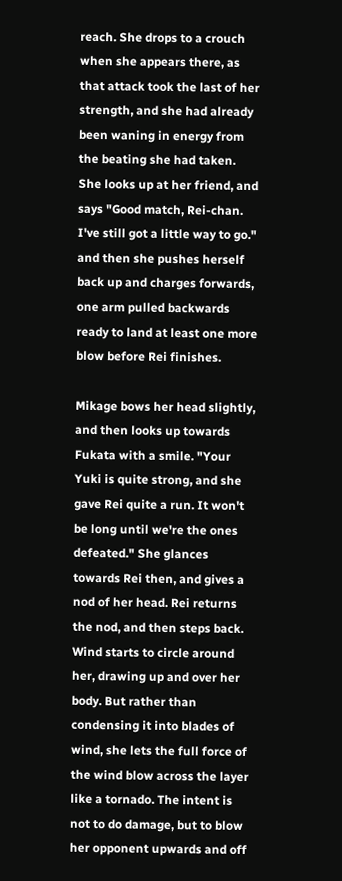reach. She drops to a crouch when she appears there, as that attack took the last of her strength, and she had already been waning in energy from the beating she had taken. She looks up at her friend, and says "Good match, Rei-chan. I've still got a little way to go." and then she pushes herself back up and charges forwards, one arm pulled backwards ready to land at least one more blow before Rei finishes.

Mikage bows her head slightly, and then looks up towards Fukata with a smile. "Your Yuki is quite strong, and she gave Rei quite a run. It won't be long until we're the ones defeated." She glances towards Rei then, and gives a nod of her head. Rei returns the nod, and then steps back. Wind starts to circle around her, drawing up and over her body. But rather than condensing it into blades of wind, she lets the full force of the wind blow across the layer like a tornado. The intent is not to do damage, but to blow her opponent upwards and off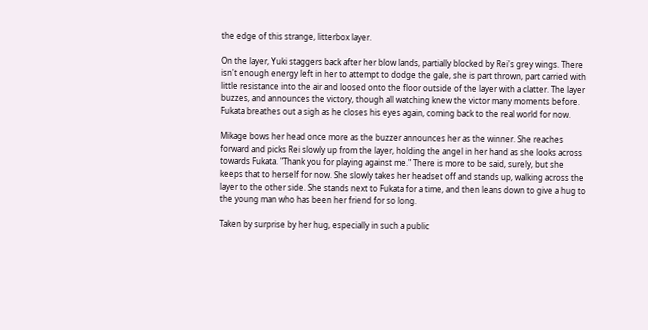the edge of this strange, litterbox layer.

On the layer, Yuki staggers back after her blow lands, partially blocked by Rei's grey wings. There isn't enough energy left in her to attempt to dodge the gale, she is part thrown, part carried with little resistance into the air and loosed onto the floor outside of the layer with a clatter. The layer buzzes, and announces the victory, though all watching knew the victor many moments before. Fukata breathes out a sigh as he closes his eyes again, coming back to the real world for now.

Mikage bows her head once more as the buzzer announces her as the winner. She reaches forward and picks Rei slowly up from the layer, holding the angel in her hand as she looks across towards Fukata. "Thank you for playing against me." There is more to be said, surely, but she keeps that to herself for now. She slowly takes her headset off and stands up, walking across the layer to the other side. She stands next to Fukata for a time, and then leans down to give a hug to the young man who has been her friend for so long.

Taken by surprise by her hug, especially in such a public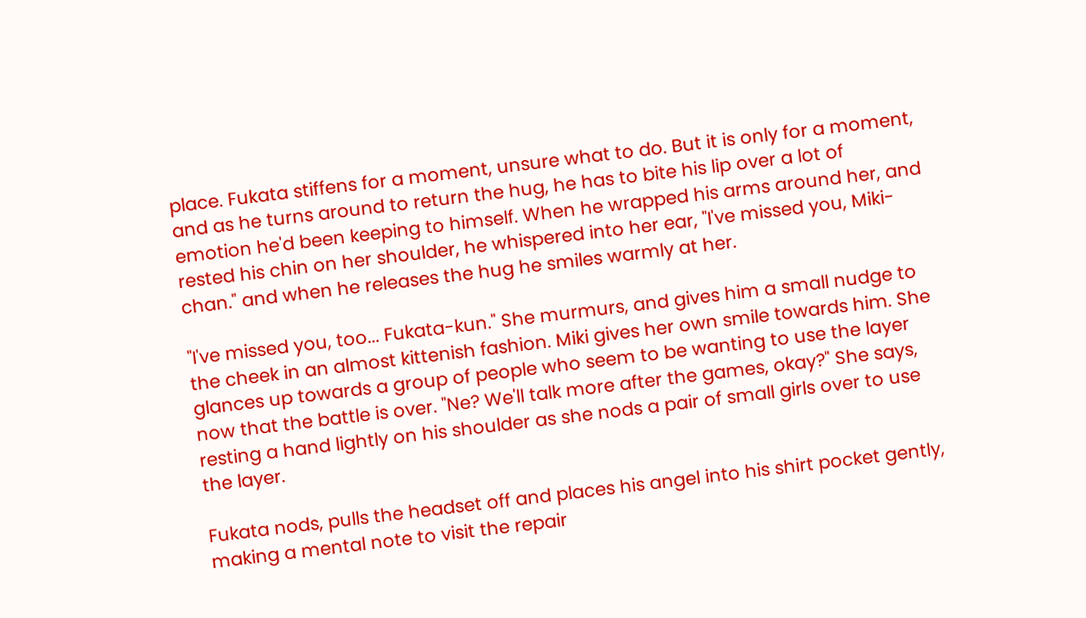place. Fukata stiffens for a moment, unsure what to do. But it is only for a moment, and as he turns around to return the hug, he has to bite his lip over a lot of emotion he'd been keeping to himself. When he wrapped his arms around her, and rested his chin on her shoulder, he whispered into her ear, "I've missed you, Miki-chan." and when he releases the hug he smiles warmly at her.

"I've missed you, too... Fukata-kun." She murmurs, and gives him a small nudge to the cheek in an almost kittenish fashion. Miki gives her own smile towards him. She glances up towards a group of people who seem to be wanting to use the layer now that the battle is over. "Ne? We'll talk more after the games, okay?" She says, resting a hand lightly on his shoulder as she nods a pair of small girls over to use the layer.

Fukata nods, pulls the headset off and places his angel into his shirt pocket gently, making a mental note to visit the repair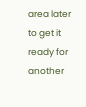area later to get it ready for another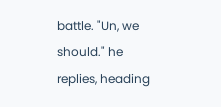battle. "Un, we should." he replies, heading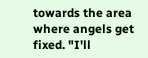towards the area where angels get fixed. "I'll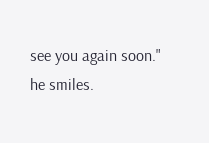see you again soon." he smiles.